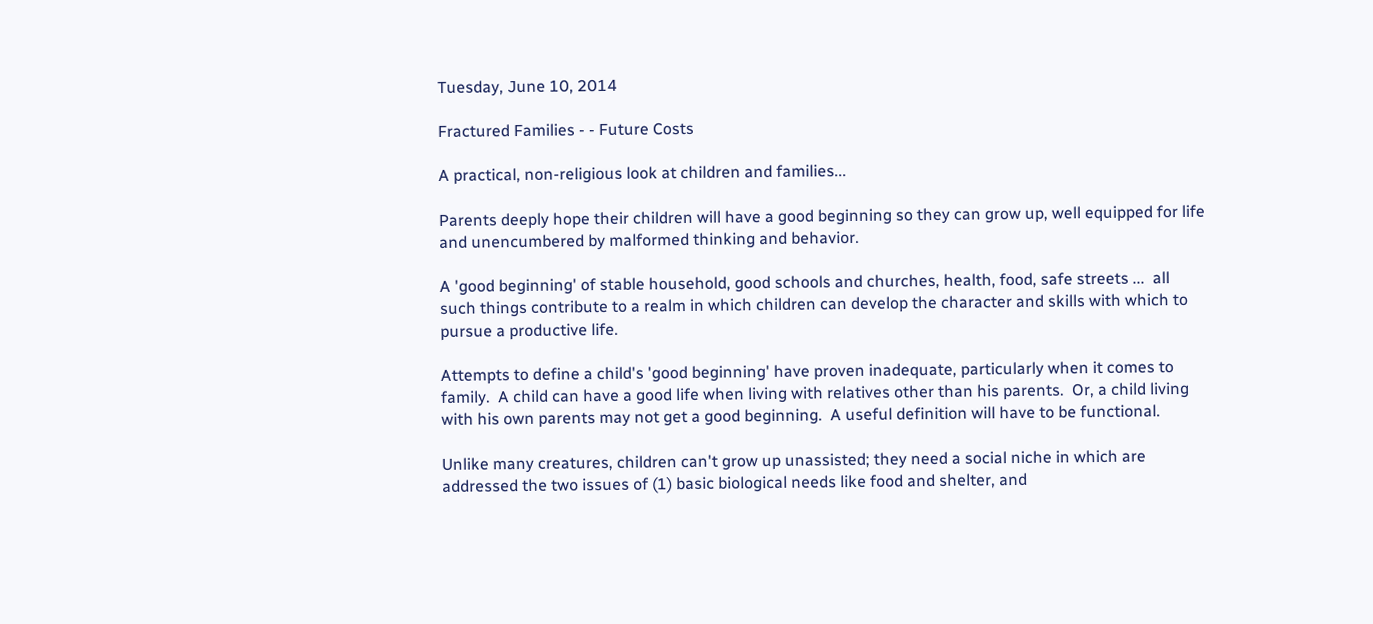Tuesday, June 10, 2014

Fractured Families - - Future Costs

A practical, non-religious look at children and families...

Parents deeply hope their children will have a good beginning so they can grow up, well equipped for life and unencumbered by malformed thinking and behavior.

A 'good beginning' of stable household, good schools and churches, health, food, safe streets ...  all such things contribute to a realm in which children can develop the character and skills with which to pursue a productive life.

Attempts to define a child's 'good beginning' have proven inadequate, particularly when it comes to family.  A child can have a good life when living with relatives other than his parents.  Or, a child living with his own parents may not get a good beginning.  A useful definition will have to be functional.

Unlike many creatures, children can't grow up unassisted; they need a social niche in which are addressed the two issues of (1) basic biological needs like food and shelter, and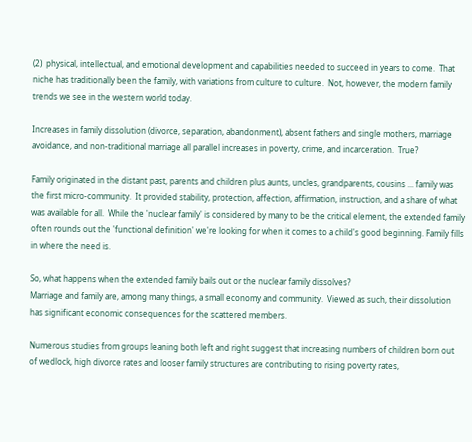(2)  physical, intellectual, and emotional development and capabilities needed to succeed in years to come.  That niche has traditionally been the family, with variations from culture to culture.  Not, however, the modern family trends we see in the western world today.

Increases in family dissolution (divorce, separation, abandonment), absent fathers and single mothers, marriage avoidance, and non-traditional marriage all parallel increases in poverty, crime, and incarceration.  True?

Family originated in the distant past, parents and children plus aunts, uncles, grandparents, cousins ... family was the first micro-community.  It provided stability, protection, affection, affirmation, instruction, and a share of what was available for all.  While the 'nuclear family' is considered by many to be the critical element, the extended family often rounds out the 'functional definition' we're looking for when it comes to a child's good beginning. Family fills in where the need is.

So, what happens when the extended family bails out or the nuclear family dissolves?
Marriage and family are, among many things, a small economy and community.  Viewed as such, their dissolution has significant economic consequences for the scattered members.

Numerous studies from groups leaning both left and right suggest that increasing numbers of children born out of wedlock, high divorce rates and looser family structures are contributing to rising poverty rates,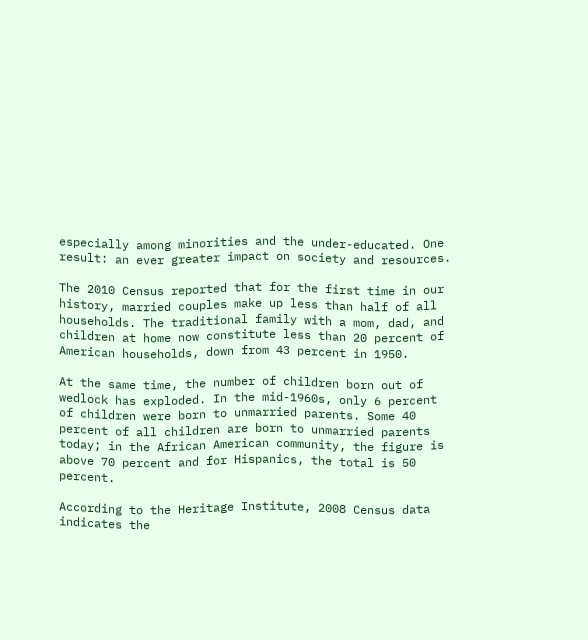especially among minorities and the under-educated. One result: an ever greater impact on society and resources.

The 2010 Census reported that for the first time in our history, married couples make up less than half of all households. The traditional family with a mom, dad, and children at home now constitute less than 20 percent of American households, down from 43 percent in 1950.

At the same time, the number of children born out of wedlock has exploded. In the mid-1960s, only 6 percent of children were born to unmarried parents. Some 40 percent of all children are born to unmarried parents today; in the African American community, the figure is above 70 percent and for Hispanics, the total is 50 percent.

According to the Heritage Institute, 2008 Census data indicates the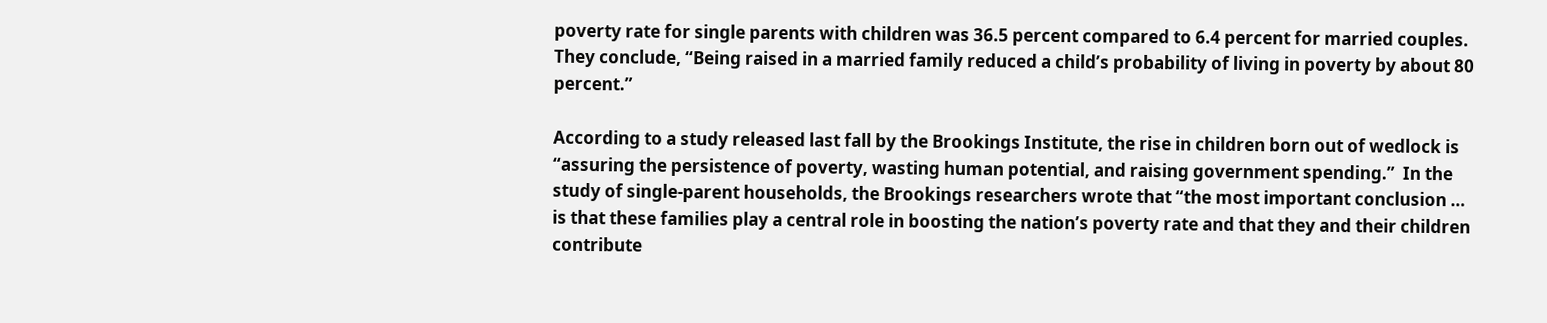poverty rate for single parents with children was 36.5 percent compared to 6.4 percent for married couples. They conclude, “Being raised in a married family reduced a child’s probability of living in poverty by about 80 percent.”

According to a study released last fall by the Brookings Institute, the rise in children born out of wedlock is “assuring the persistence of poverty, wasting human potential, and raising government spending.”  In the study of single-parent households, the Brookings researchers wrote that “the most important conclusion … is that these families play a central role in boosting the nation’s poverty rate and that they and their children contribute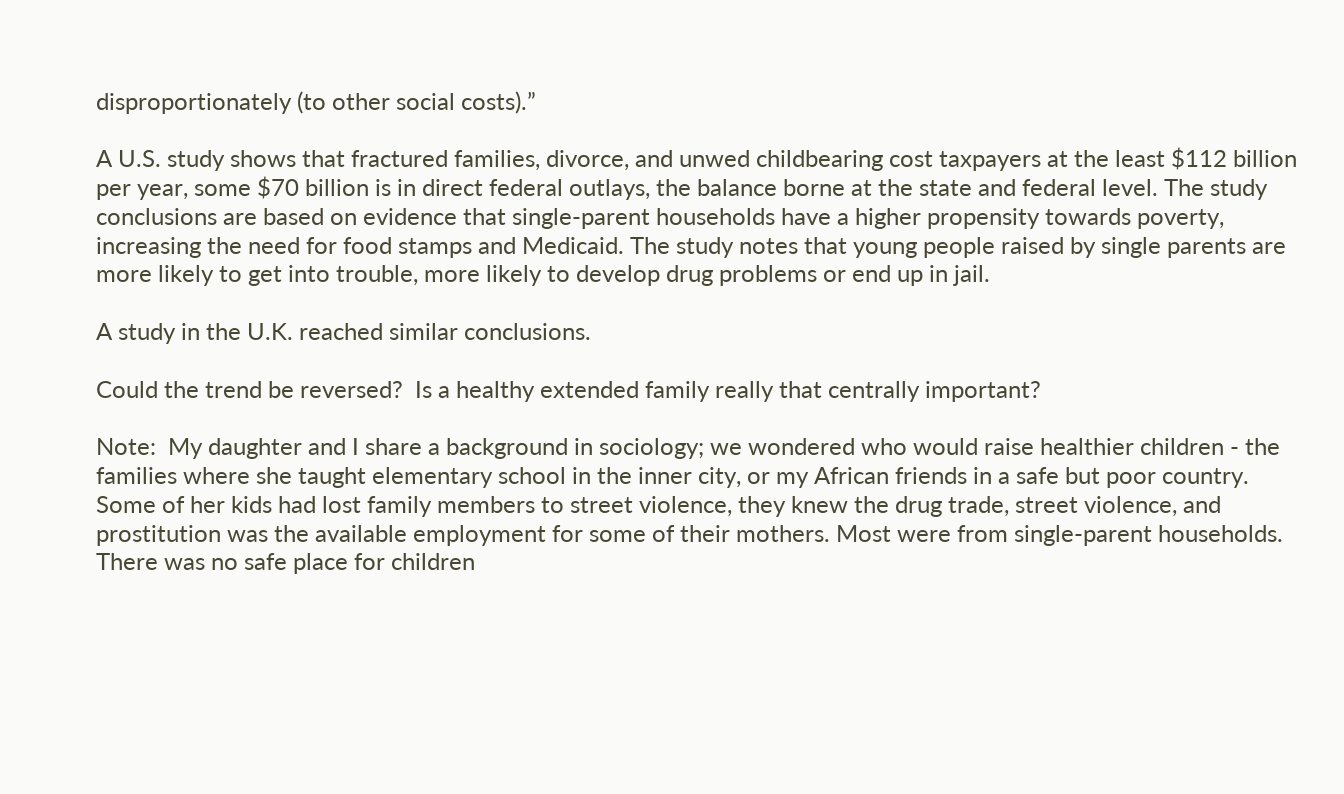disproportionately (to other social costs).”

A U.S. study shows that fractured families, divorce, and unwed childbearing cost taxpayers at the least $112 billion per year, some $70 billion is in direct federal outlays, the balance borne at the state and federal level. The study conclusions are based on evidence that single-parent households have a higher propensity towards poverty, increasing the need for food stamps and Medicaid. The study notes that young people raised by single parents are more likely to get into trouble, more likely to develop drug problems or end up in jail.

A study in the U.K. reached similar conclusions.

Could the trend be reversed?  Is a healthy extended family really that centrally important?

Note:  My daughter and I share a background in sociology; we wondered who would raise healthier children - the families where she taught elementary school in the inner city, or my African friends in a safe but poor country. Some of her kids had lost family members to street violence, they knew the drug trade, street violence, and prostitution was the available employment for some of their mothers. Most were from single-parent households. There was no safe place for children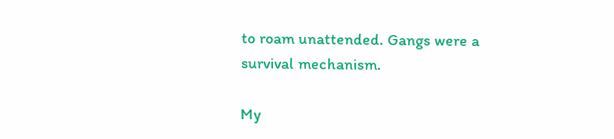to roam unattended. Gangs were a survival mechanism.

My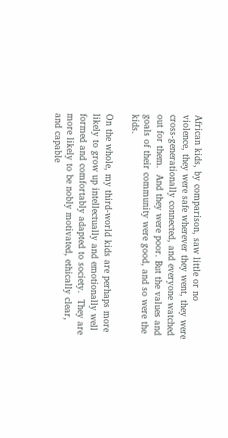African kids, by comparison, saw little or no violence, they were safe wherever they went, they were cross-generationally connected, and everyone watched out for them.  And they were poor. But the values and goals of their community were good, and so were the kids.

On the whole, my third-world kids are perhaps more likely to grow up intellectually and emotionally well formed and comfortably adapted to society.  They are more likely to be nobly motivated, ethically clear, and capable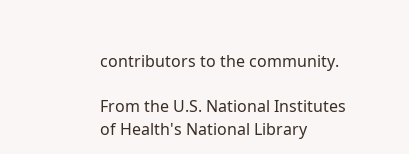contributors to the community.

From the U.S. National Institutes of Health's National Library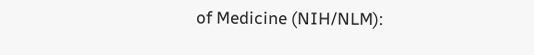of Medicine (NIH/NLM):